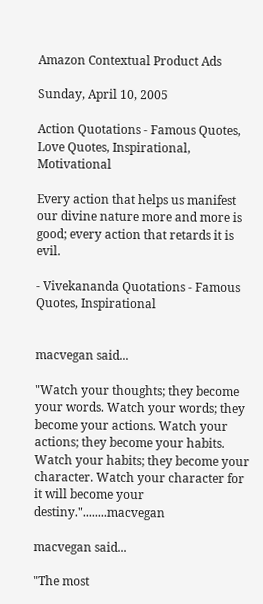Amazon Contextual Product Ads

Sunday, April 10, 2005

Action Quotations - Famous Quotes, Love Quotes, Inspirational, Motivational

Every action that helps us manifest our divine nature more and more is good; every action that retards it is evil.

- Vivekananda Quotations - Famous Quotes, Inspirational


macvegan said...

"Watch your thoughts; they become your words. Watch your words; they become your actions. Watch your actions; they become your habits. Watch your habits; they become your character. Watch your character for it will become your destiny."........macvegan

macvegan said...

"The most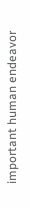important human endeavor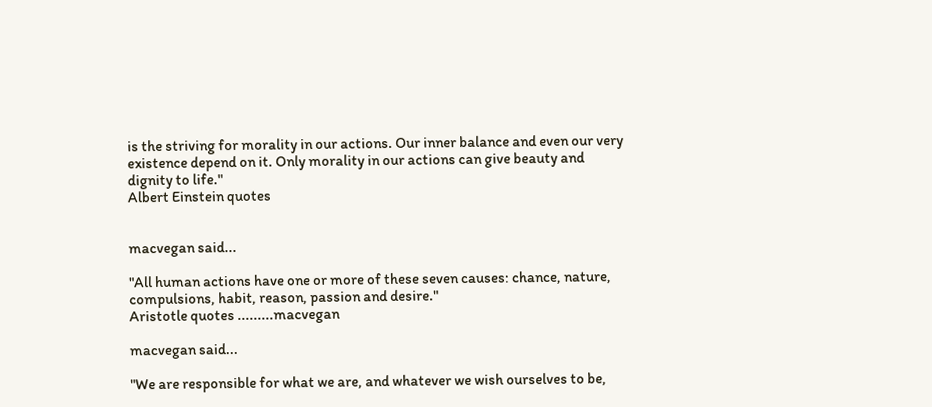is the striving for morality in our actions. Our inner balance and even our very existence depend on it. Only morality in our actions can give beauty and dignity to life."
Albert Einstein quotes


macvegan said...

"All human actions have one or more of these seven causes: chance, nature, compulsions, habit, reason, passion and desire."
Aristotle quotes .........macvegan

macvegan said...

"We are responsible for what we are, and whatever we wish ourselves to be,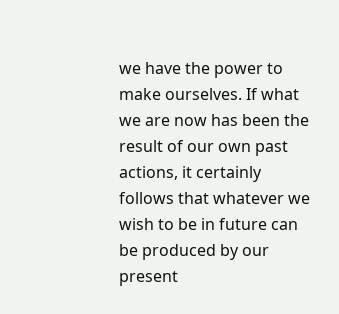we have the power to make ourselves. If what we are now has been the result of our own past actions, it certainly follows that whatever we wish to be in future can be produced by our present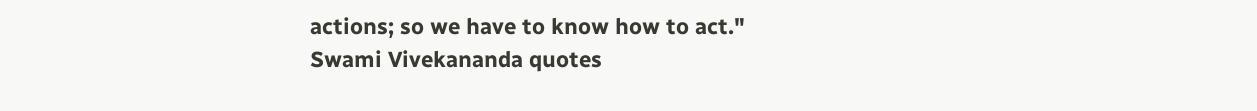actions; so we have to know how to act."
Swami Vivekananda quotes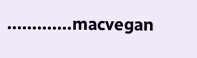.............macvegan